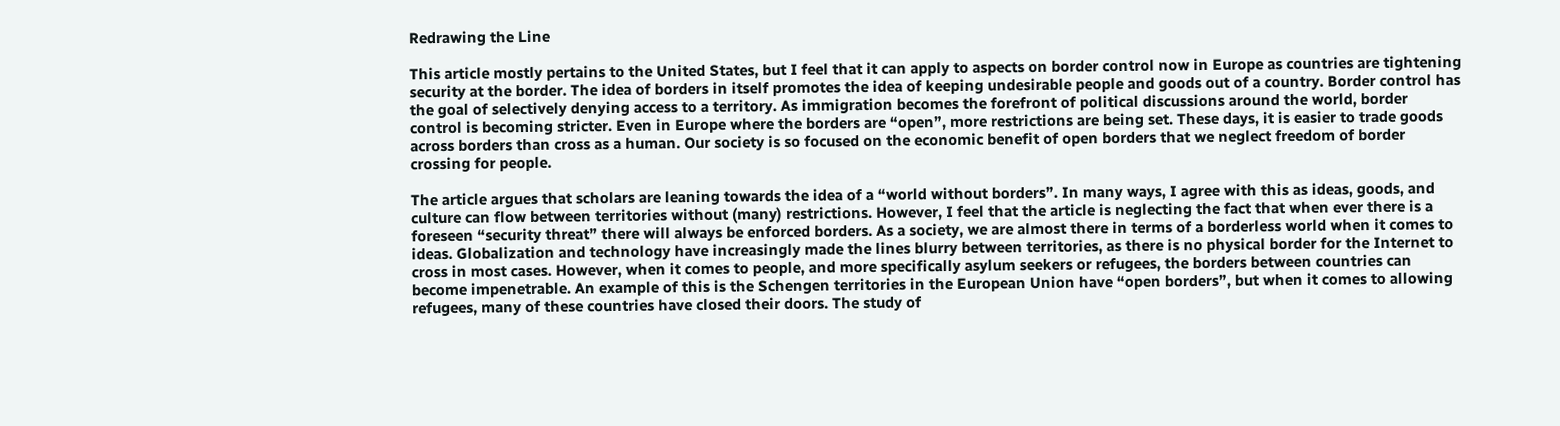Redrawing the Line

This article mostly pertains to the United States, but I feel that it can apply to aspects on border control now in Europe as countries are tightening security at the border. The idea of borders in itself promotes the idea of keeping undesirable people and goods out of a country. Border control has the goal of selectively denying access to a territory. As immigration becomes the forefront of political discussions around the world, border control is becoming stricter. Even in Europe where the borders are “open”, more restrictions are being set. These days, it is easier to trade goods across borders than cross as a human. Our society is so focused on the economic benefit of open borders that we neglect freedom of border crossing for people.

The article argues that scholars are leaning towards the idea of a “world without borders”. In many ways, I agree with this as ideas, goods, and culture can flow between territories without (many) restrictions. However, I feel that the article is neglecting the fact that when ever there is a foreseen “security threat” there will always be enforced borders. As a society, we are almost there in terms of a borderless world when it comes to ideas. Globalization and technology have increasingly made the lines blurry between territories, as there is no physical border for the Internet to cross in most cases. However, when it comes to people, and more specifically asylum seekers or refugees, the borders between countries can become impenetrable. An example of this is the Schengen territories in the European Union have “open borders”, but when it comes to allowing refugees, many of these countries have closed their doors. The study of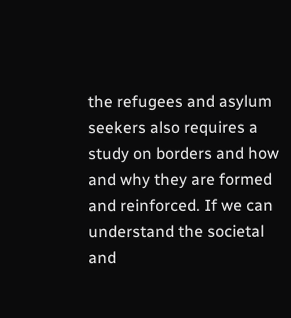the refugees and asylum seekers also requires a study on borders and how and why they are formed and reinforced. If we can understand the societal and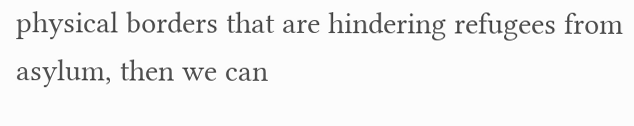physical borders that are hindering refugees from asylum, then we can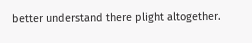better understand there plight altogether.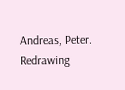Andreas, Peter. Redrawing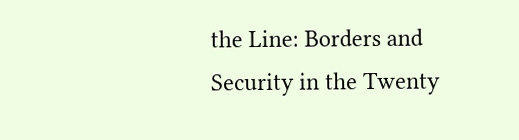the Line: Borders and Security in the Twenty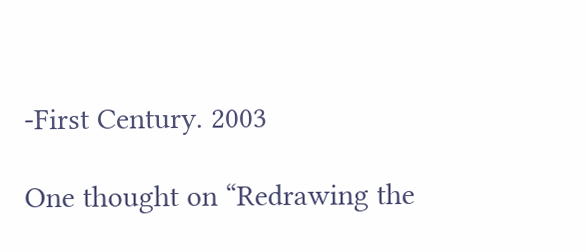-First Century. 2003

One thought on “Redrawing the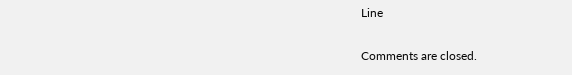Line

Comments are closed.